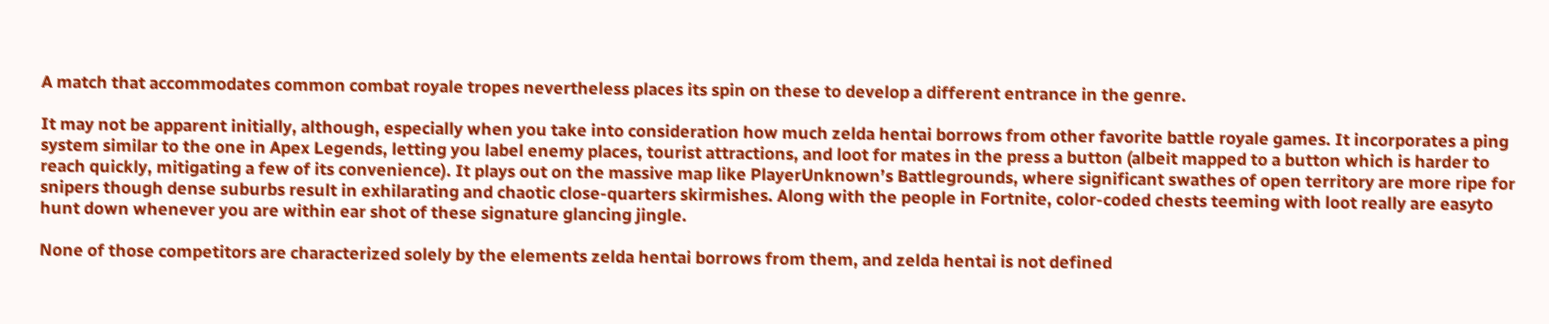A match that accommodates common combat royale tropes nevertheless places its spin on these to develop a different entrance in the genre.

It may not be apparent initially, although, especially when you take into consideration how much zelda hentai borrows from other favorite battle royale games. It incorporates a ping system similar to the one in Apex Legends, letting you label enemy places, tourist attractions, and loot for mates in the press a button (albeit mapped to a button which is harder to reach quickly, mitigating a few of its convenience). It plays out on the massive map like PlayerUnknown’s Battlegrounds, where significant swathes of open territory are more ripe for snipers though dense suburbs result in exhilarating and chaotic close-quarters skirmishes. Along with the people in Fortnite, color-coded chests teeming with loot really are easyto hunt down whenever you are within ear shot of these signature glancing jingle.

None of those competitors are characterized solely by the elements zelda hentai borrows from them, and zelda hentai is not defined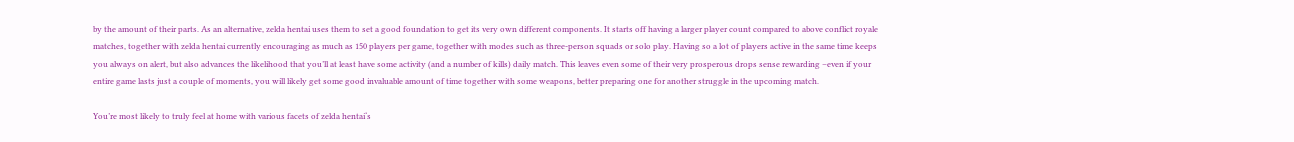by the amount of their parts. As an alternative, zelda hentai uses them to set a good foundation to get its very own different components. It starts off having a larger player count compared to above conflict royale matches, together with zelda hentai currently encouraging as much as 150 players per game, together with modes such as three-person squads or solo play. Having so a lot of players active in the same time keeps you always on alert, but also advances the likelihood that you’ll at least have some activity (and a number of kills) daily match. This leaves even some of their very prosperous drops sense rewarding –even if your entire game lasts just a couple of moments, you will likely get some good invaluable amount of time together with some weapons, better preparing one for another struggle in the upcoming match.

You’re most likely to truly feel at home with various facets of zelda hentai‘s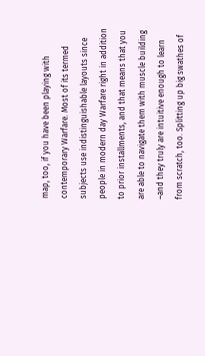map, too, if you have been playing with contemporary Warfare. Most of its termed subjects use indistinguishable layouts since people in modern day Warfare right in addition to prior installments, and that means that you are able to navigate them with muscle building –and they truly are intuitive enough to learn from scratch, too. Splitting up big swathes of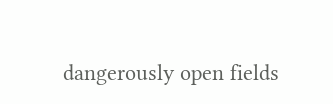dangerously open fields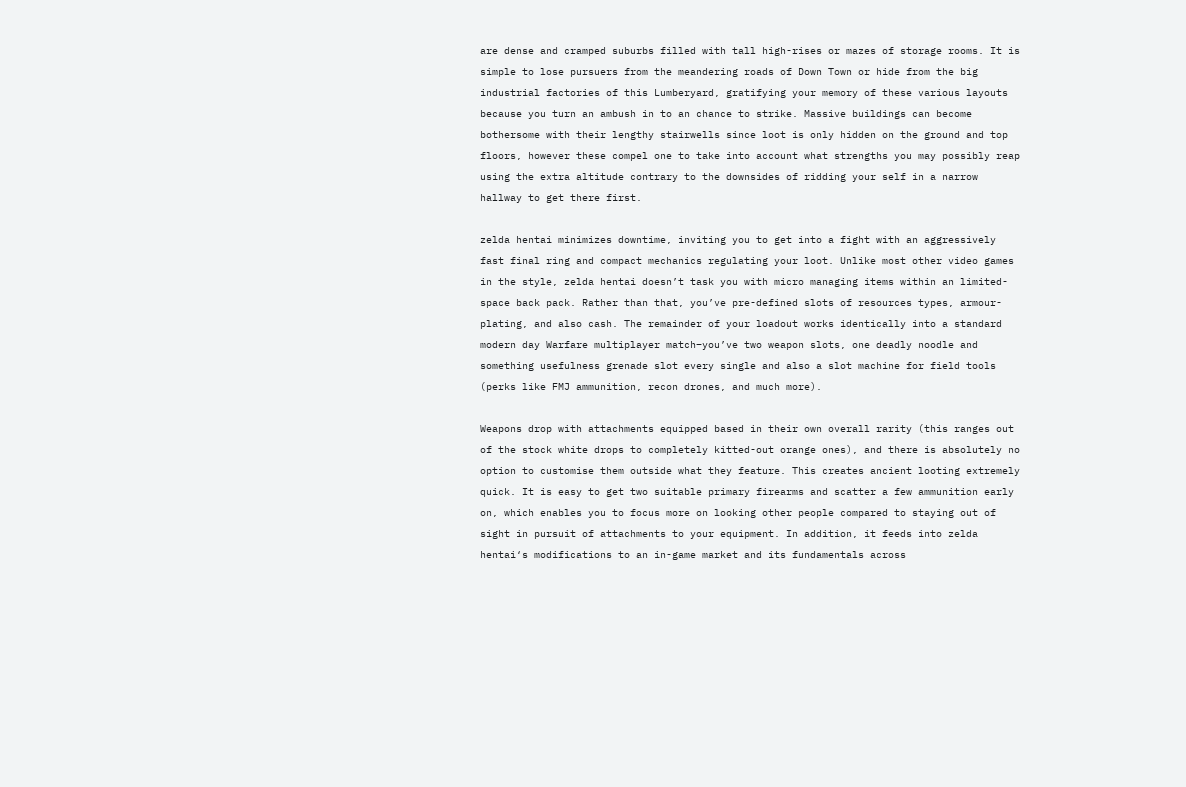are dense and cramped suburbs filled with tall high-rises or mazes of storage rooms. It is simple to lose pursuers from the meandering roads of Down Town or hide from the big industrial factories of this Lumberyard, gratifying your memory of these various layouts because you turn an ambush in to an chance to strike. Massive buildings can become bothersome with their lengthy stairwells since loot is only hidden on the ground and top floors, however these compel one to take into account what strengths you may possibly reap using the extra altitude contrary to the downsides of ridding your self in a narrow hallway to get there first.

zelda hentai minimizes downtime, inviting you to get into a fight with an aggressively fast final ring and compact mechanics regulating your loot. Unlike most other video games in the style, zelda hentai doesn’t task you with micro managing items within an limited-space back pack. Rather than that, you’ve pre-defined slots of resources types, armour-plating, and also cash. The remainder of your loadout works identically into a standard modern day Warfare multiplayer match–you’ve two weapon slots, one deadly noodle and something usefulness grenade slot every single and also a slot machine for field tools (perks like FMJ ammunition, recon drones, and much more).

Weapons drop with attachments equipped based in their own overall rarity (this ranges out of the stock white drops to completely kitted-out orange ones), and there is absolutely no option to customise them outside what they feature. This creates ancient looting extremely quick. It is easy to get two suitable primary firearms and scatter a few ammunition early on, which enables you to focus more on looking other people compared to staying out of sight in pursuit of attachments to your equipment. In addition, it feeds into zelda hentai‘s modifications to an in-game market and its fundamentals across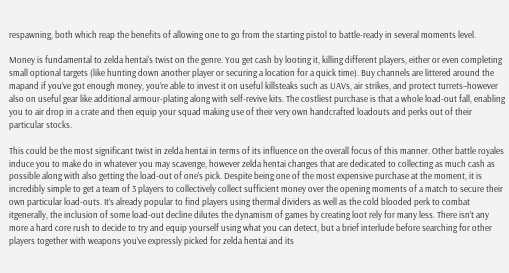respawning, both which reap the benefits of allowing one to go from the starting pistol to battle-ready in several moments level.

Money is fundamental to zelda hentai‘s twist on the genre. You get cash by looting it, killing different players, either or even completing small optional targets (like hunting down another player or securing a location for a quick time). Buy channels are littered around the mapand if you’ve got enough money, you’re able to invest it on useful killsteaks such as UAVs, air strikes, and protect turrets–however also on useful gear like additional armour-plating along with self-revive kits. The costliest purchase is that a whole load-out fall, enabling you to air drop in a crate and then equip your squad making use of their very own handcrafted loadouts and perks out of their particular stocks.

This could be the most significant twist in zelda hentai in terms of its influence on the overall focus of this manner. Other battle royales induce you to make do in whatever you may scavenge, however zelda hentai changes that are dedicated to collecting as much cash as possible along with also getting the load-out of one’s pick. Despite being one of the most expensive purchase at the moment, it is incredibly simple to get a team of 3 players to collectively collect sufficient money over the opening moments of a match to secure their own particular load-outs. It’s already popular to find players using thermal dividers as well as the cold blooded perk to combat itgenerally, the inclusion of some load-out decline dilutes the dynamism of games by creating loot rely for many less. There isn’t any more a hard core rush to decide to try and equip yourself using what you can detect, but a brief interlude before searching for other players together with weapons you’ve expressly picked for zelda hentai and its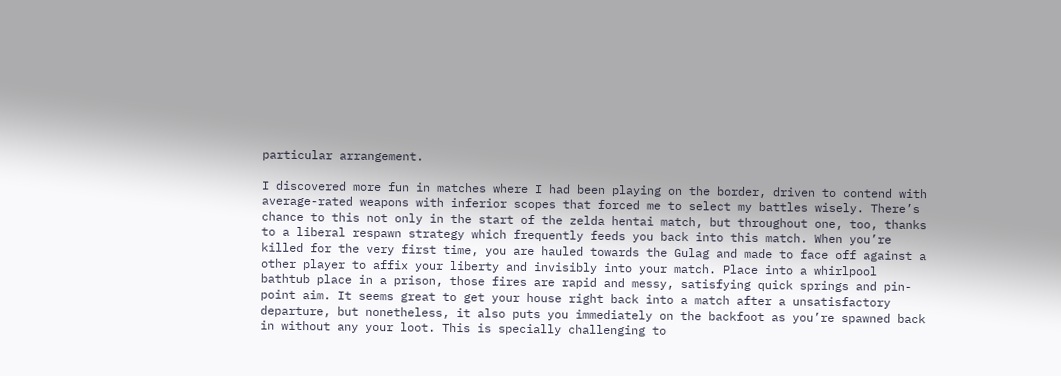particular arrangement.

I discovered more fun in matches where I had been playing on the border, driven to contend with average-rated weapons with inferior scopes that forced me to select my battles wisely. There’s chance to this not only in the start of the zelda hentai match, but throughout one, too, thanks to a liberal respawn strategy which frequently feeds you back into this match. When you’re killed for the very first time, you are hauled towards the Gulag and made to face off against a other player to affix your liberty and invisibly into your match. Place into a whirlpool bathtub place in a prison, those fires are rapid and messy, satisfying quick springs and pin-point aim. It seems great to get your house right back into a match after a unsatisfactory departure, but nonetheless, it also puts you immediately on the backfoot as you’re spawned back in without any your loot. This is specially challenging to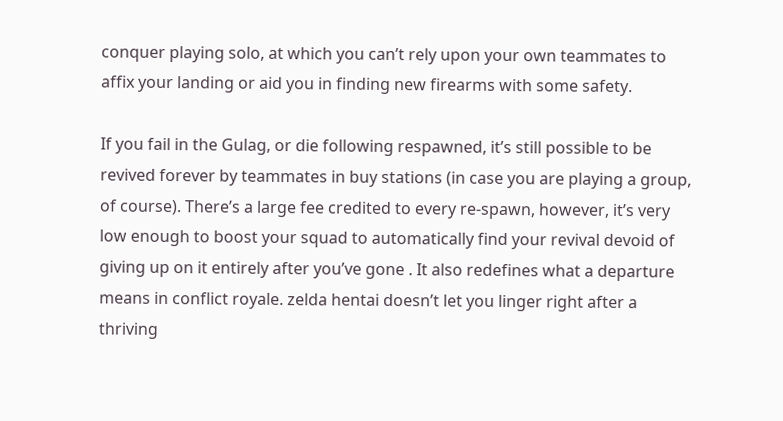conquer playing solo, at which you can’t rely upon your own teammates to affix your landing or aid you in finding new firearms with some safety.

If you fail in the Gulag, or die following respawned, it’s still possible to be revived forever by teammates in buy stations (in case you are playing a group, of course). There’s a large fee credited to every re-spawn, however, it’s very low enough to boost your squad to automatically find your revival devoid of giving up on it entirely after you’ve gone . It also redefines what a departure means in conflict royale. zelda hentai doesn’t let you linger right after a thriving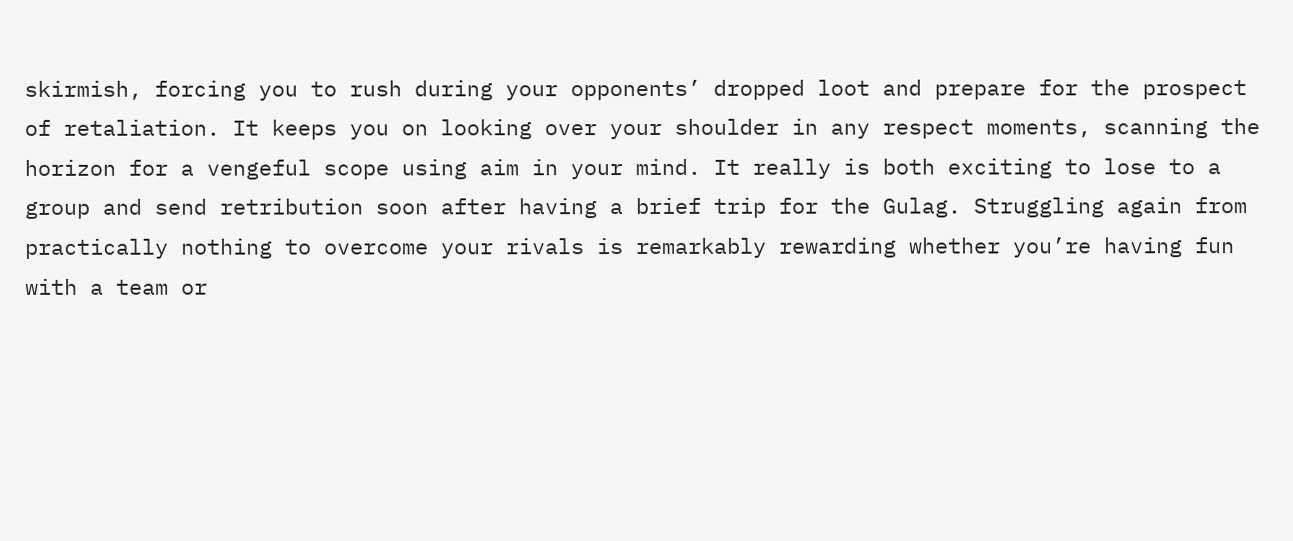skirmish, forcing you to rush during your opponents’ dropped loot and prepare for the prospect of retaliation. It keeps you on looking over your shoulder in any respect moments, scanning the horizon for a vengeful scope using aim in your mind. It really is both exciting to lose to a group and send retribution soon after having a brief trip for the Gulag. Struggling again from practically nothing to overcome your rivals is remarkably rewarding whether you’re having fun with a team or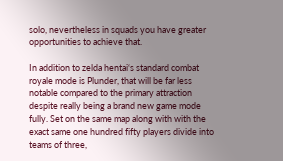solo, nevertheless in squads you have greater opportunities to achieve that.

In addition to zelda hentai‘s standard combat royale mode is Plunder, that will be far less notable compared to the primary attraction despite really being a brand new game mode fully. Set on the same map along with with the exact same one hundred fifty players divide into teams of three,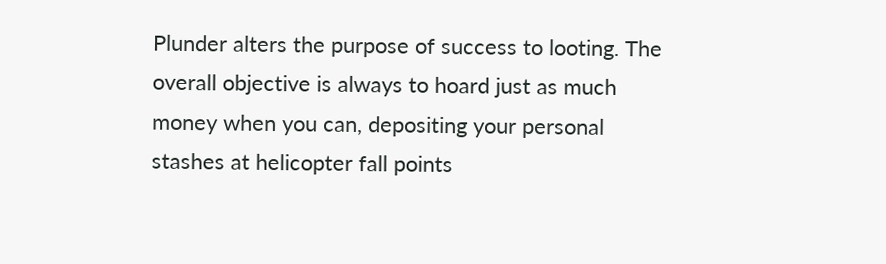Plunder alters the purpose of success to looting. The overall objective is always to hoard just as much money when you can, depositing your personal stashes at helicopter fall points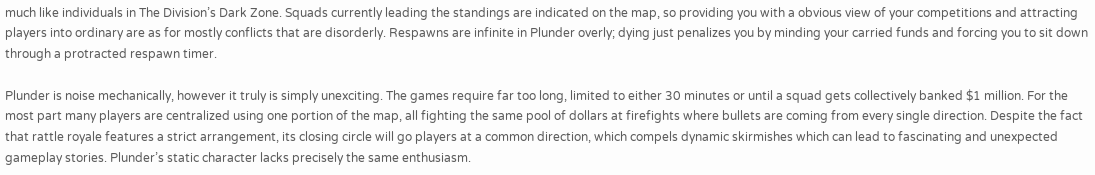much like individuals in The Division’s Dark Zone. Squads currently leading the standings are indicated on the map, so providing you with a obvious view of your competitions and attracting players into ordinary are as for mostly conflicts that are disorderly. Respawns are infinite in Plunder overly; dying just penalizes you by minding your carried funds and forcing you to sit down through a protracted respawn timer.

Plunder is noise mechanically, however it truly is simply unexciting. The games require far too long, limited to either 30 minutes or until a squad gets collectively banked $1 million. For the most part many players are centralized using one portion of the map, all fighting the same pool of dollars at firefights where bullets are coming from every single direction. Despite the fact that rattle royale features a strict arrangement, its closing circle will go players at a common direction, which compels dynamic skirmishes which can lead to fascinating and unexpected gameplay stories. Plunder’s static character lacks precisely the same enthusiasm.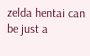zelda hentai can be just a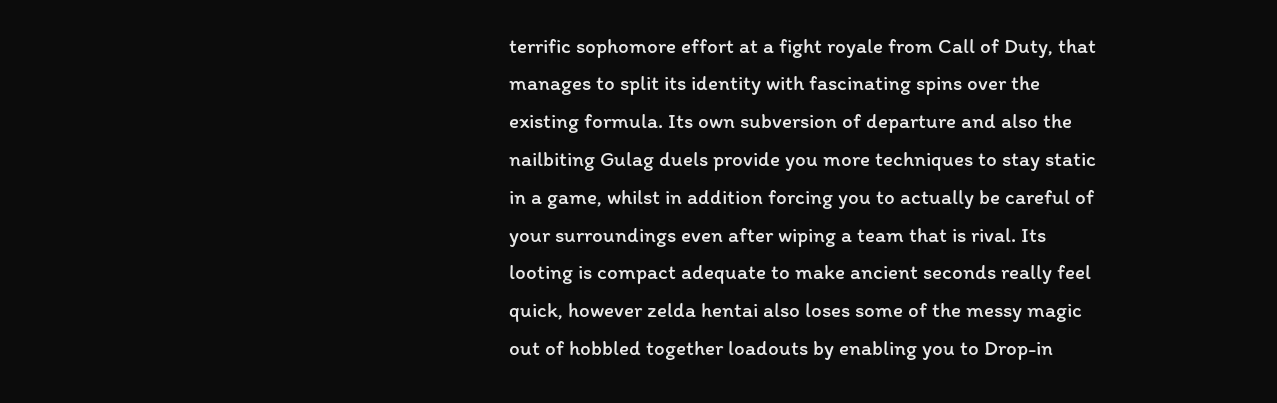terrific sophomore effort at a fight royale from Call of Duty, that manages to split its identity with fascinating spins over the existing formula. Its own subversion of departure and also the nailbiting Gulag duels provide you more techniques to stay static in a game, whilst in addition forcing you to actually be careful of your surroundings even after wiping a team that is rival. Its looting is compact adequate to make ancient seconds really feel quick, however zelda hentai also loses some of the messy magic out of hobbled together loadouts by enabling you to Drop-in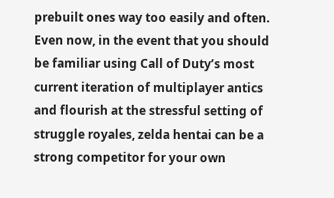prebuilt ones way too easily and often. Even now, in the event that you should be familiar using Call of Duty’s most current iteration of multiplayer antics and flourish at the stressful setting of struggle royales, zelda hentai can be a strong competitor for your own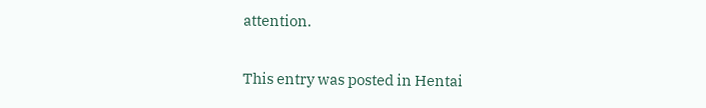attention.

This entry was posted in Hentai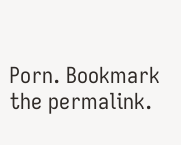Porn. Bookmark the permalink.